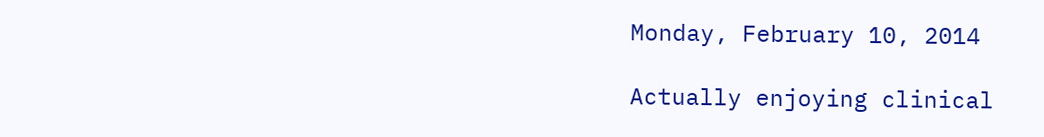Monday, February 10, 2014

Actually enjoying clinical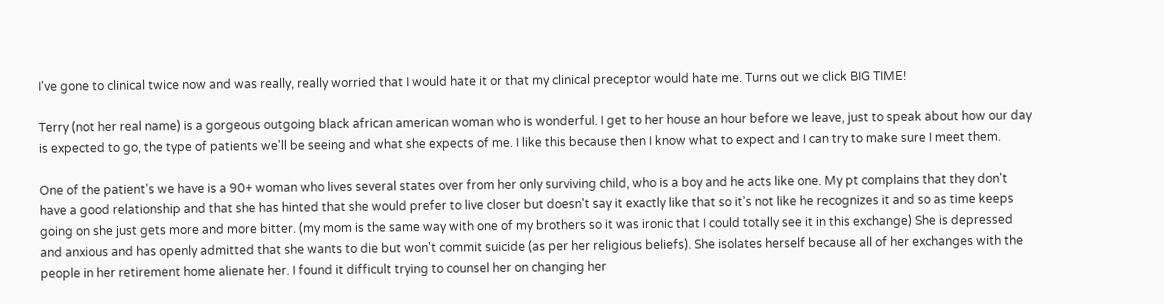I've gone to clinical twice now and was really, really worried that I would hate it or that my clinical preceptor would hate me. Turns out we click BIG TIME!

Terry (not her real name) is a gorgeous outgoing black african american woman who is wonderful. I get to her house an hour before we leave, just to speak about how our day is expected to go, the type of patients we'll be seeing and what she expects of me. I like this because then I know what to expect and I can try to make sure I meet them.

One of the patient's we have is a 90+ woman who lives several states over from her only surviving child, who is a boy and he acts like one. My pt complains that they don't have a good relationship and that she has hinted that she would prefer to live closer but doesn't say it exactly like that so it's not like he recognizes it and so as time keeps going on she just gets more and more bitter. (my mom is the same way with one of my brothers so it was ironic that I could totally see it in this exchange) She is depressed and anxious and has openly admitted that she wants to die but won't commit suicide (as per her religious beliefs). She isolates herself because all of her exchanges with the people in her retirement home alienate her. I found it difficult trying to counsel her on changing her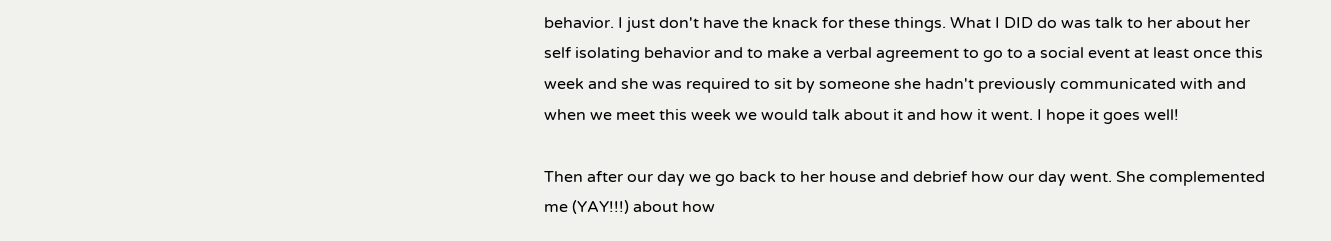behavior. I just don't have the knack for these things. What I DID do was talk to her about her self isolating behavior and to make a verbal agreement to go to a social event at least once this week and she was required to sit by someone she hadn't previously communicated with and when we meet this week we would talk about it and how it went. I hope it goes well!

Then after our day we go back to her house and debrief how our day went. She complemented me (YAY!!!) about how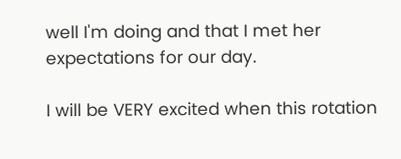well I'm doing and that I met her expectations for our day.

I will be VERY excited when this rotation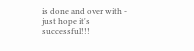is done and over with - just hope it's successful!!!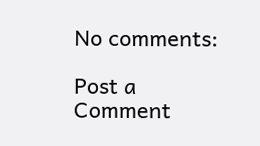No comments:

Post a Comment